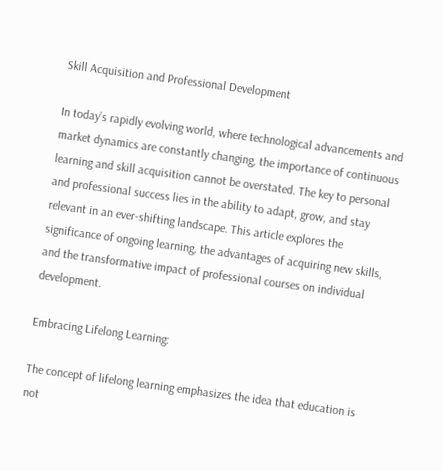Skill Acquisition and Professional Development

In today’s rapidly evolving world, where technological advancements and market dynamics are constantly changing, the importance of continuous learning and skill acquisition cannot be overstated. The key to personal and professional success lies in the ability to adapt, grow, and stay relevant in an ever-shifting landscape. This article explores the significance of ongoing learning, the advantages of acquiring new skills, and the transformative impact of professional courses on individual development.

Embracing Lifelong Learning:

The concept of lifelong learning emphasizes the idea that education is not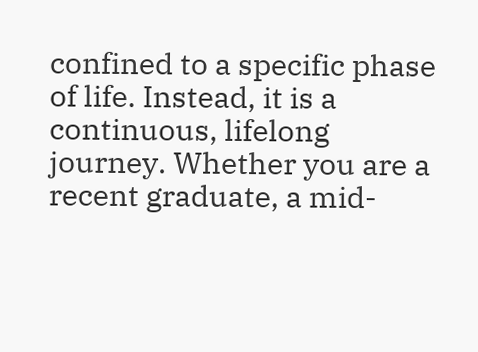confined to a specific phase of life. Instead, it is a continuous, lifelong journey. Whether you are a recent graduate, a mid-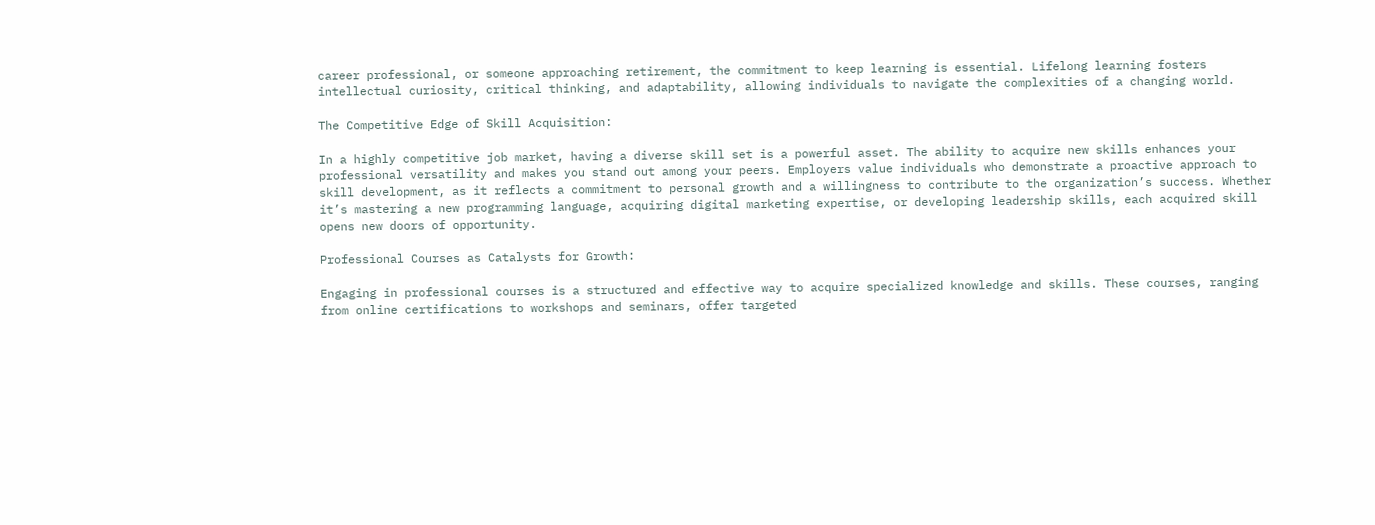career professional, or someone approaching retirement, the commitment to keep learning is essential. Lifelong learning fosters intellectual curiosity, critical thinking, and adaptability, allowing individuals to navigate the complexities of a changing world.

The Competitive Edge of Skill Acquisition:

In a highly competitive job market, having a diverse skill set is a powerful asset. The ability to acquire new skills enhances your professional versatility and makes you stand out among your peers. Employers value individuals who demonstrate a proactive approach to skill development, as it reflects a commitment to personal growth and a willingness to contribute to the organization’s success. Whether it’s mastering a new programming language, acquiring digital marketing expertise, or developing leadership skills, each acquired skill opens new doors of opportunity.

Professional Courses as Catalysts for Growth:

Engaging in professional courses is a structured and effective way to acquire specialized knowledge and skills. These courses, ranging from online certifications to workshops and seminars, offer targeted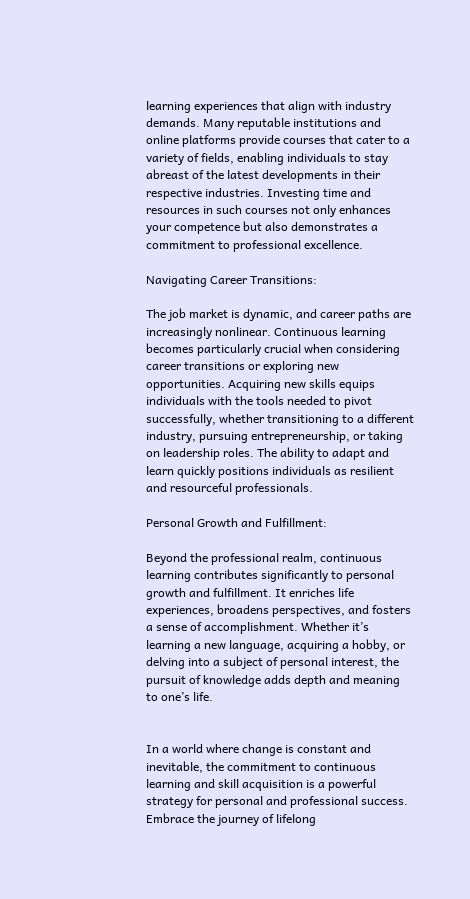learning experiences that align with industry demands. Many reputable institutions and online platforms provide courses that cater to a variety of fields, enabling individuals to stay abreast of the latest developments in their respective industries. Investing time and resources in such courses not only enhances your competence but also demonstrates a commitment to professional excellence.

Navigating Career Transitions:

The job market is dynamic, and career paths are increasingly nonlinear. Continuous learning becomes particularly crucial when considering career transitions or exploring new opportunities. Acquiring new skills equips individuals with the tools needed to pivot successfully, whether transitioning to a different industry, pursuing entrepreneurship, or taking on leadership roles. The ability to adapt and learn quickly positions individuals as resilient and resourceful professionals.

Personal Growth and Fulfillment:

Beyond the professional realm, continuous learning contributes significantly to personal growth and fulfillment. It enriches life experiences, broadens perspectives, and fosters a sense of accomplishment. Whether it’s learning a new language, acquiring a hobby, or delving into a subject of personal interest, the pursuit of knowledge adds depth and meaning to one’s life.


In a world where change is constant and inevitable, the commitment to continuous learning and skill acquisition is a powerful strategy for personal and professional success. Embrace the journey of lifelong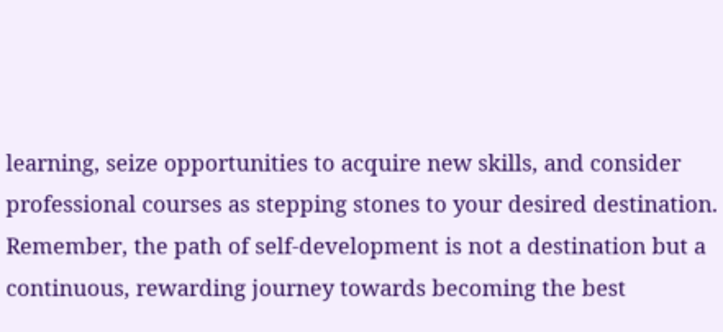learning, seize opportunities to acquire new skills, and consider professional courses as stepping stones to your desired destination. Remember, the path of self-development is not a destination but a continuous, rewarding journey towards becoming the best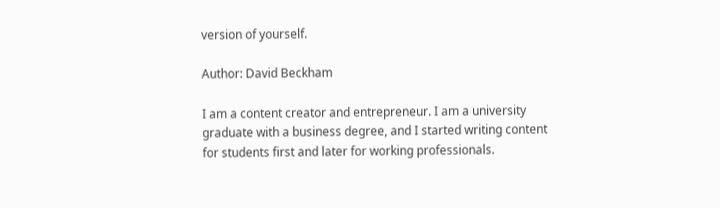version of yourself.

Author: David Beckham

I am a content creator and entrepreneur. I am a university graduate with a business degree, and I started writing content for students first and later for working professionals.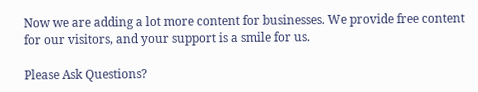Now we are adding a lot more content for businesses. We provide free content for our visitors, and your support is a smile for us.

Please Ask Questions?